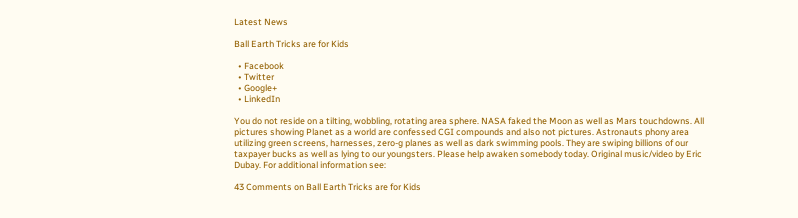Latest News

Ball Earth Tricks are for Kids

  • Facebook
  • Twitter
  • Google+
  • LinkedIn

You do not reside on a tilting, wobbling, rotating area sphere. NASA faked the Moon as well as Mars touchdowns. All pictures showing Planet as a world are confessed CGI compounds and also not pictures. Astronauts phony area utilizing green screens, harnesses, zero-g planes as well as dark swimming pools. They are swiping billions of our taxpayer bucks as well as lying to our youngsters. Please help awaken somebody today. Original music/video by Eric Dubay. For additional information see:

43 Comments on Ball Earth Tricks are for Kids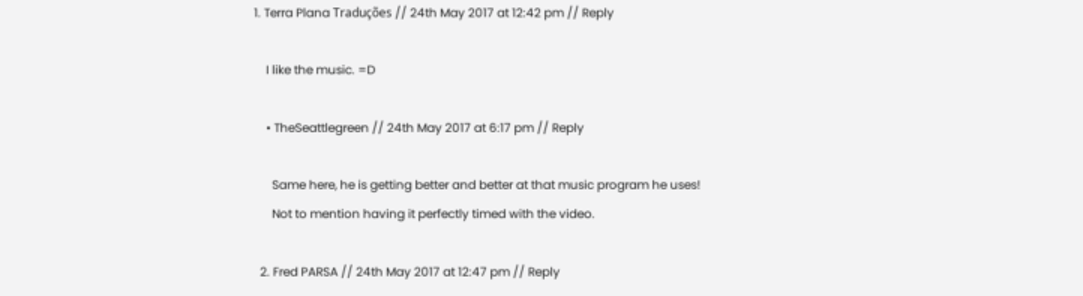1. Terra Plana Traduções // 24th May 2017 at 12:42 pm // Reply

    I like the music. =D

    • TheSeattlegreen // 24th May 2017 at 6:17 pm // Reply

      Same here, he is getting better and better at that music program he uses!
      Not to mention having it perfectly timed with the video.

  2. Fred PARSA // 24th May 2017 at 12:47 pm // Reply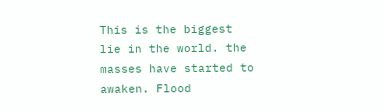This is the biggest lie in the world. the masses have started to awaken. Flood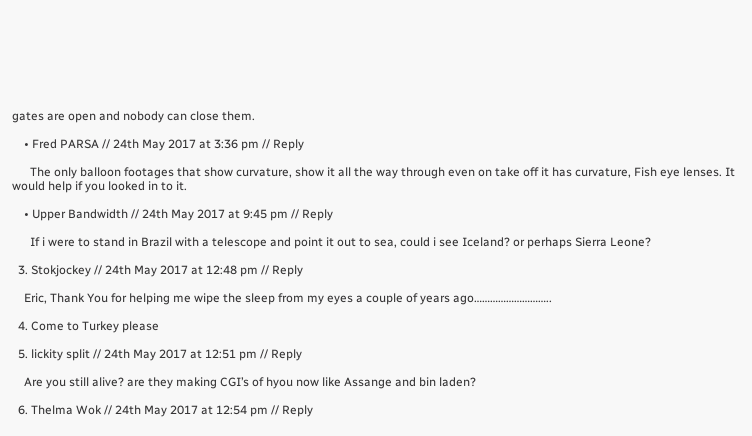gates are open and nobody can close them.

    • Fred PARSA // 24th May 2017 at 3:36 pm // Reply

      The only balloon footages that show curvature, show it all the way through even on take off it has curvature, Fish eye lenses. It would help if you looked in to it.

    • Upper Bandwidth // 24th May 2017 at 9:45 pm // Reply

      If i were to stand in Brazil with a telescope and point it out to sea, could i see Iceland? or perhaps Sierra Leone?

  3. Stokjockey // 24th May 2017 at 12:48 pm // Reply

    Eric, Thank You for helping me wipe the sleep from my eyes a couple of years ago………………………..

  4. Come to Turkey please

  5. lickity split // 24th May 2017 at 12:51 pm // Reply

    Are you still alive? are they making CGI’s of hyou now like Assange and bin laden?

  6. Thelma Wok // 24th May 2017 at 12:54 pm // Reply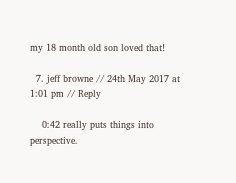my 18 month old son loved that!

  7. jeff browne // 24th May 2017 at 1:01 pm // Reply

    0:42 really puts things into perspective.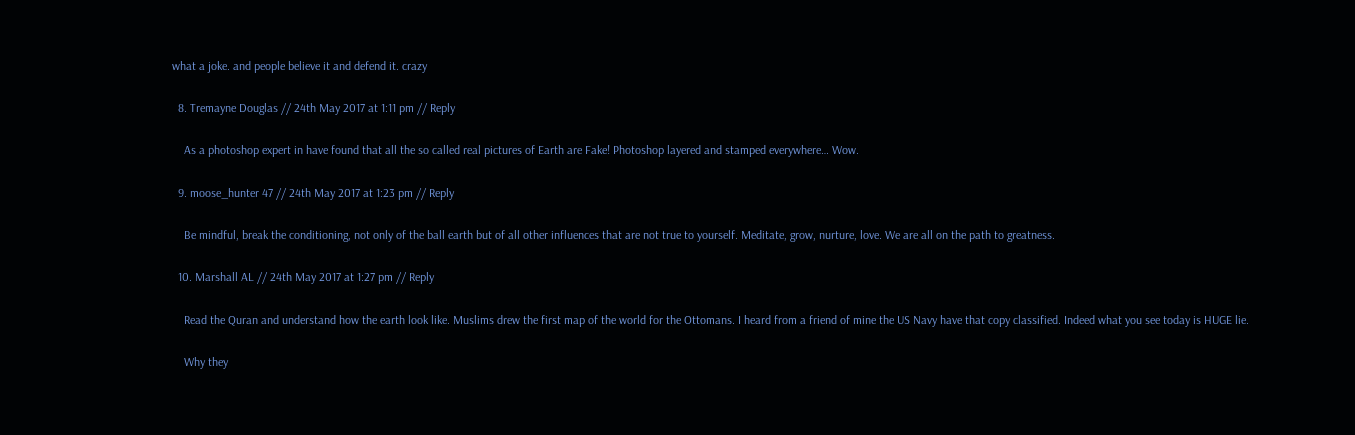what a joke. and people believe it and defend it. crazy

  8. Tremayne Douglas // 24th May 2017 at 1:11 pm // Reply

    As a photoshop expert in have found that all the so called real pictures of Earth are Fake! Photoshop layered and stamped everywhere… Wow.

  9. moose_hunter 47 // 24th May 2017 at 1:23 pm // Reply

    Be mindful, break the conditioning, not only of the ball earth but of all other influences that are not true to yourself. Meditate, grow, nurture, love. We are all on the path to greatness.

  10. Marshall AL // 24th May 2017 at 1:27 pm // Reply

    Read the Quran and understand how the earth look like. Muslims drew the first map of the world for the Ottomans. I heard from a friend of mine the US Navy have that copy classified. Indeed what you see today is HUGE lie.

    Why they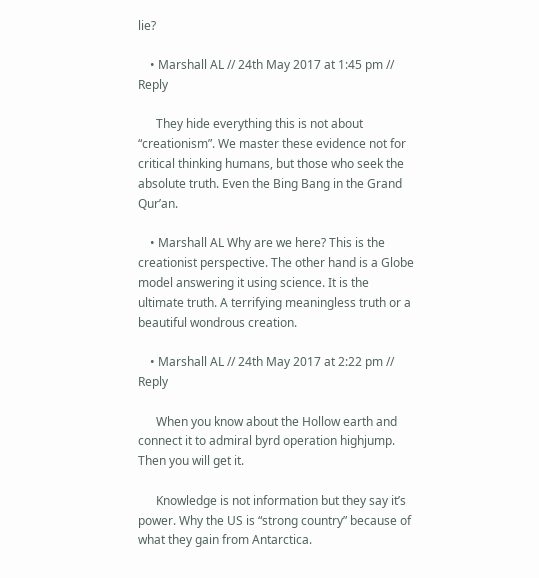lie?

    • Marshall AL // 24th May 2017 at 1:45 pm // Reply

      They hide everything this is not about “creationism”. We master these evidence not for critical thinking humans, but those who seek the absolute truth. Even the Bing Bang in the Grand Qur’an.

    • Marshall AL Why are we here? This is the creationist perspective. The other hand is a Globe model answering it using science. It is the ultimate truth. A terrifying meaningless truth or a beautiful wondrous creation.

    • Marshall AL // 24th May 2017 at 2:22 pm // Reply

      When you know about the Hollow earth and connect it to admiral byrd operation highjump. Then you will get it.

      Knowledge is not information but they say it’s power. Why the US is “strong country” because of what they gain from Antarctica.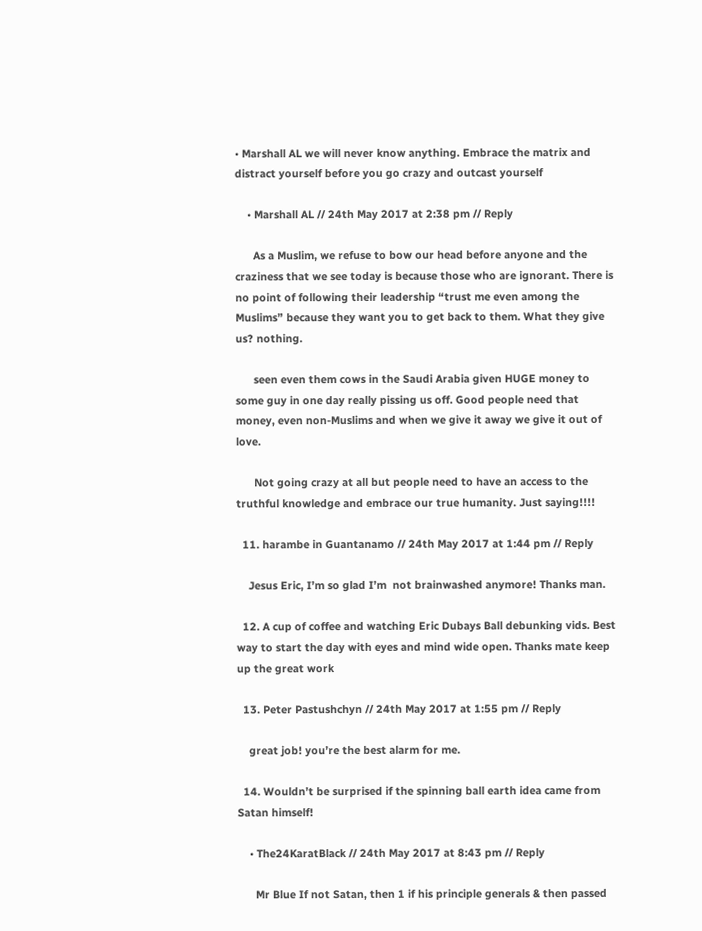• Marshall AL we will never know anything. Embrace the matrix and distract yourself before you go crazy and outcast yourself

    • Marshall AL // 24th May 2017 at 2:38 pm // Reply

      As a Muslim, we refuse to bow our head before anyone and the craziness that we see today is because those who are ignorant. There is no point of following their leadership “trust me even among the Muslims” because they want you to get back to them. What they give us? nothing.

      seen even them cows in the Saudi Arabia given HUGE money to some guy in one day really pissing us off. Good people need that money, even non-Muslims and when we give it away we give it out of love.

      Not going crazy at all but people need to have an access to the truthful knowledge and embrace our true humanity. Just saying!!!!

  11. harambe in Guantanamo // 24th May 2017 at 1:44 pm // Reply

    Jesus Eric, I’m so glad I’m  not brainwashed anymore! Thanks man.

  12. A cup of coffee and watching Eric Dubays Ball debunking vids. Best way to start the day with eyes and mind wide open. Thanks mate keep up the great work

  13. Peter Pastushchyn // 24th May 2017 at 1:55 pm // Reply

    great job! you’re the best alarm for me.

  14. Wouldn’t be surprised if the spinning ball earth idea came from Satan himself!

    • The24KaratBlack // 24th May 2017 at 8:43 pm // Reply

      Mr Blue If not Satan, then 1 if his principle generals & then passed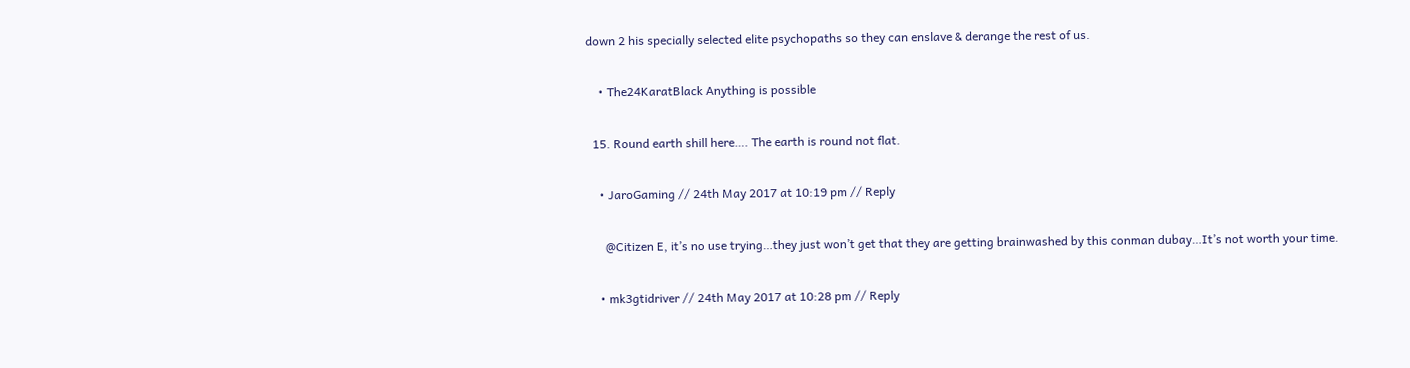down 2 his specially selected elite psychopaths so they can enslave & derange the rest of us.

    • The24KaratBlack Anything is possible

  15. Round earth shill here…. The earth is round not flat.

    • JaroGaming // 24th May 2017 at 10:19 pm // Reply

      @Citizen E, it’s no use trying…they just won’t get that they are getting brainwashed by this conman dubay…It’s not worth your time.

    • mk3gtidriver // 24th May 2017 at 10:28 pm // Reply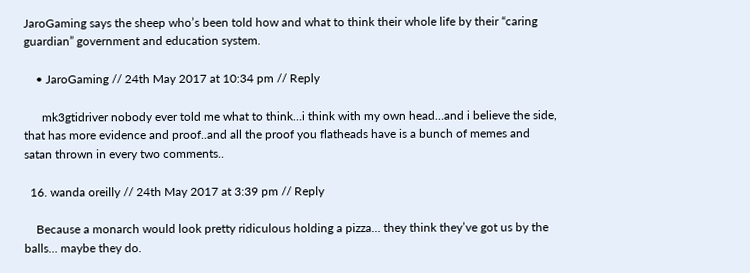JaroGaming says the sheep who’s been told how and what to think their whole life by their “caring guardian” government and education system.

    • JaroGaming // 24th May 2017 at 10:34 pm // Reply

      mk3gtidriver nobody ever told me what to think…i think with my own head…and i believe the side, that has more evidence and proof..and all the proof you flatheads have is a bunch of memes and satan thrown in every two comments..

  16. wanda oreilly // 24th May 2017 at 3:39 pm // Reply

    Because a monarch would look pretty ridiculous holding a pizza… they think they’ve got us by the balls… maybe they do.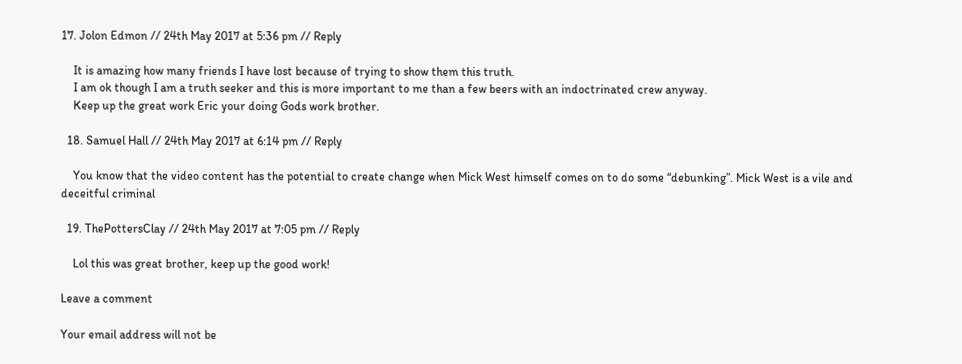17. Jolon Edmon // 24th May 2017 at 5:36 pm // Reply

    It is amazing how many friends I have lost because of trying to show them this truth.
    I am ok though I am a truth seeker and this is more important to me than a few beers with an indoctrinated crew anyway.
    Keep up the great work Eric your doing Gods work brother.

  18. Samuel Hall // 24th May 2017 at 6:14 pm // Reply

    You know that the video content has the potential to create change when Mick West himself comes on to do some “debunking”. Mick West is a vile and deceitful criminal

  19. ThePottersClay // 24th May 2017 at 7:05 pm // Reply

    Lol this was great brother, keep up the good work!

Leave a comment

Your email address will not be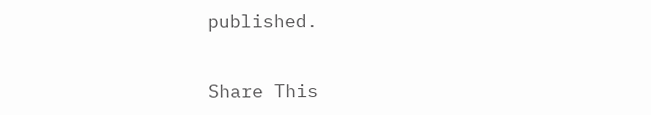published.


Share This